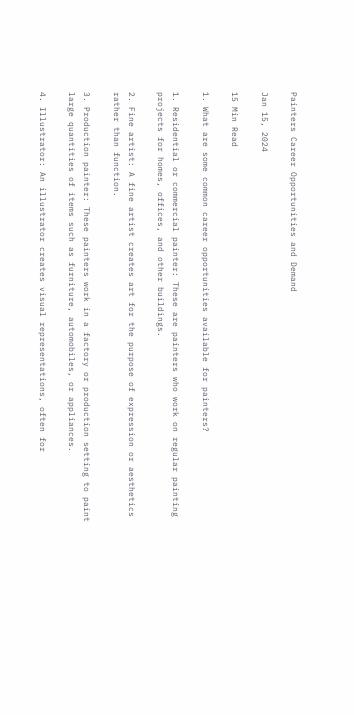Painters Career Opportunities and Demand

Jan 15, 2024

15 Min Read

1. What are some common career opportunities available for painters?

1. Residential or commercial painter: These are painters who work on regular painting projects for homes, offices, and other buildings.

2. Fine artist: A fine artist creates art for the purpose of expression or aesthetics rather than function.

3. Production painter: These painters work in a factory or production setting to paint large quantities of items such as furniture, automobiles, or appliances.

4. Illustrator: An illustrator creates visual representations, often for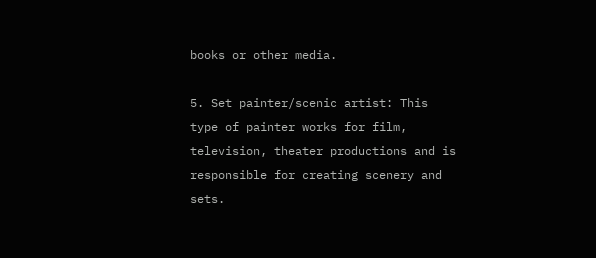books or other media.

5. Set painter/scenic artist: This type of painter works for film, television, theater productions and is responsible for creating scenery and sets.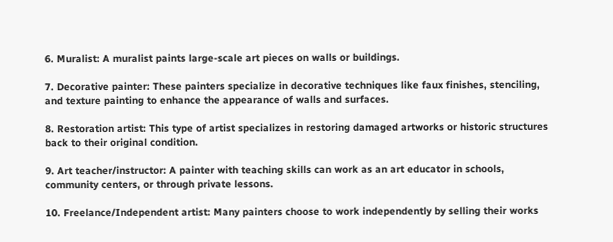6. Muralist: A muralist paints large-scale art pieces on walls or buildings.

7. Decorative painter: These painters specialize in decorative techniques like faux finishes, stenciling, and texture painting to enhance the appearance of walls and surfaces.

8. Restoration artist: This type of artist specializes in restoring damaged artworks or historic structures back to their original condition.

9. Art teacher/instructor: A painter with teaching skills can work as an art educator in schools, community centers, or through private lessons.

10. Freelance/Independent artist: Many painters choose to work independently by selling their works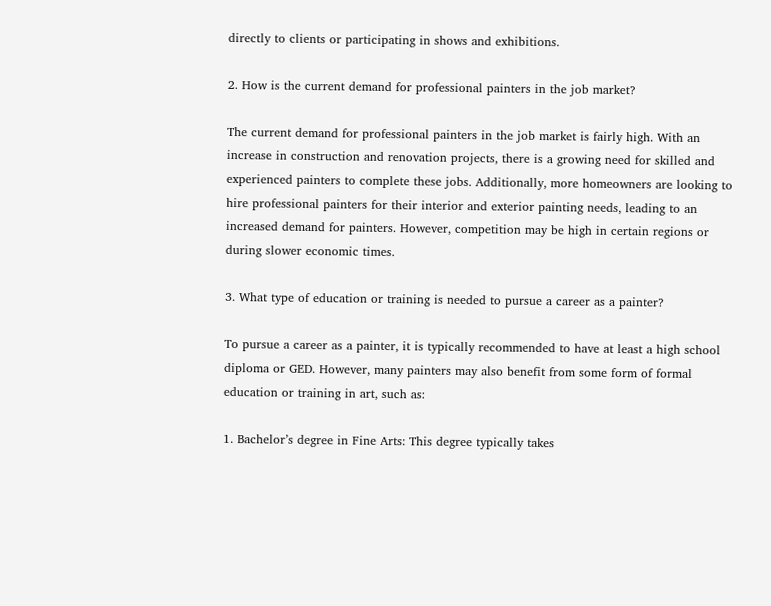directly to clients or participating in shows and exhibitions.

2. How is the current demand for professional painters in the job market?

The current demand for professional painters in the job market is fairly high. With an increase in construction and renovation projects, there is a growing need for skilled and experienced painters to complete these jobs. Additionally, more homeowners are looking to hire professional painters for their interior and exterior painting needs, leading to an increased demand for painters. However, competition may be high in certain regions or during slower economic times.

3. What type of education or training is needed to pursue a career as a painter?

To pursue a career as a painter, it is typically recommended to have at least a high school diploma or GED. However, many painters may also benefit from some form of formal education or training in art, such as:

1. Bachelor’s degree in Fine Arts: This degree typically takes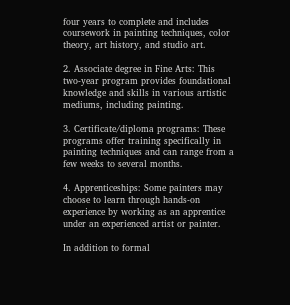four years to complete and includes coursework in painting techniques, color theory, art history, and studio art.

2. Associate degree in Fine Arts: This two-year program provides foundational knowledge and skills in various artistic mediums, including painting.

3. Certificate/diploma programs: These programs offer training specifically in painting techniques and can range from a few weeks to several months.

4. Apprenticeships: Some painters may choose to learn through hands-on experience by working as an apprentice under an experienced artist or painter.

In addition to formal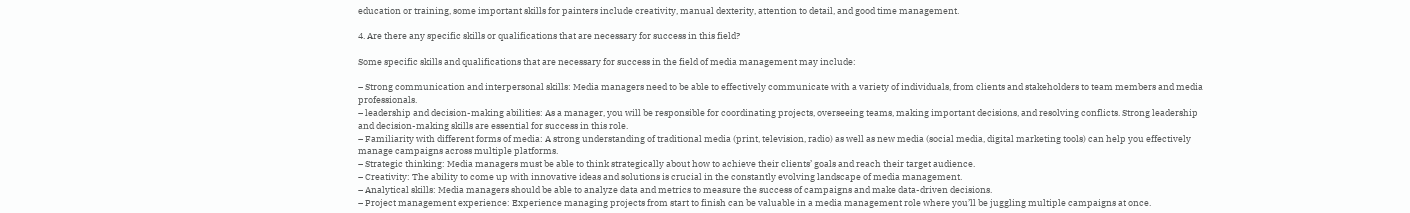education or training, some important skills for painters include creativity, manual dexterity, attention to detail, and good time management.

4. Are there any specific skills or qualifications that are necessary for success in this field?

Some specific skills and qualifications that are necessary for success in the field of media management may include:

– Strong communication and interpersonal skills: Media managers need to be able to effectively communicate with a variety of individuals, from clients and stakeholders to team members and media professionals.
– leadership and decision-making abilities: As a manager, you will be responsible for coordinating projects, overseeing teams, making important decisions, and resolving conflicts. Strong leadership and decision-making skills are essential for success in this role.
– Familiarity with different forms of media: A strong understanding of traditional media (print, television, radio) as well as new media (social media, digital marketing tools) can help you effectively manage campaigns across multiple platforms.
– Strategic thinking: Media managers must be able to think strategically about how to achieve their clients’ goals and reach their target audience.
– Creativity: The ability to come up with innovative ideas and solutions is crucial in the constantly evolving landscape of media management.
– Analytical skills: Media managers should be able to analyze data and metrics to measure the success of campaigns and make data-driven decisions.
– Project management experience: Experience managing projects from start to finish can be valuable in a media management role where you’ll be juggling multiple campaigns at once.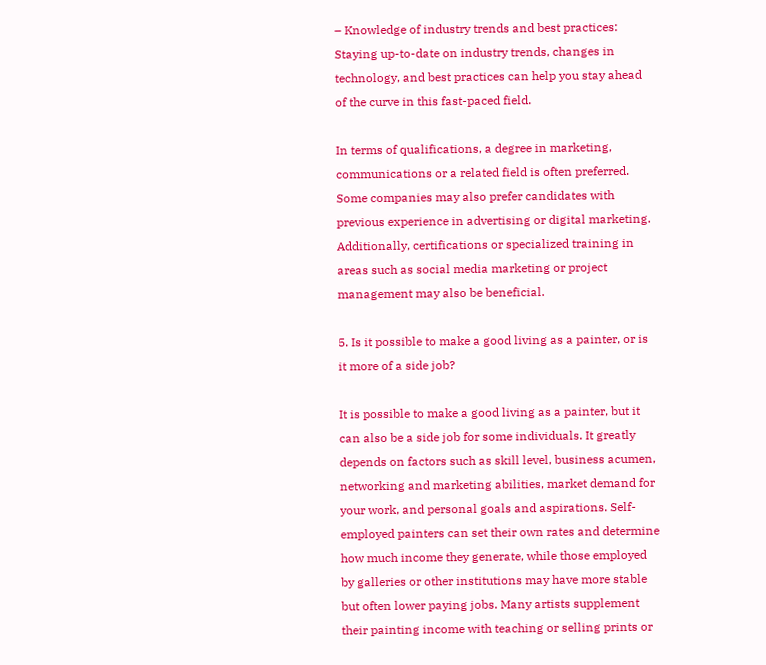– Knowledge of industry trends and best practices: Staying up-to-date on industry trends, changes in technology, and best practices can help you stay ahead of the curve in this fast-paced field.

In terms of qualifications, a degree in marketing, communications or a related field is often preferred. Some companies may also prefer candidates with previous experience in advertising or digital marketing. Additionally, certifications or specialized training in areas such as social media marketing or project management may also be beneficial.

5. Is it possible to make a good living as a painter, or is it more of a side job?

It is possible to make a good living as a painter, but it can also be a side job for some individuals. It greatly depends on factors such as skill level, business acumen, networking and marketing abilities, market demand for your work, and personal goals and aspirations. Self-employed painters can set their own rates and determine how much income they generate, while those employed by galleries or other institutions may have more stable but often lower paying jobs. Many artists supplement their painting income with teaching or selling prints or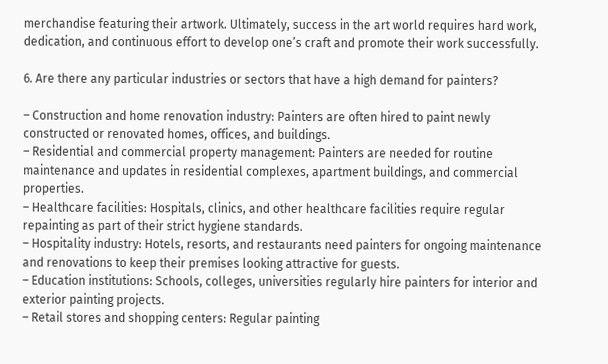merchandise featuring their artwork. Ultimately, success in the art world requires hard work, dedication, and continuous effort to develop one’s craft and promote their work successfully.

6. Are there any particular industries or sectors that have a high demand for painters?

– Construction and home renovation industry: Painters are often hired to paint newly constructed or renovated homes, offices, and buildings.
– Residential and commercial property management: Painters are needed for routine maintenance and updates in residential complexes, apartment buildings, and commercial properties.
– Healthcare facilities: Hospitals, clinics, and other healthcare facilities require regular repainting as part of their strict hygiene standards.
– Hospitality industry: Hotels, resorts, and restaurants need painters for ongoing maintenance and renovations to keep their premises looking attractive for guests.
– Education institutions: Schools, colleges, universities regularly hire painters for interior and exterior painting projects.
– Retail stores and shopping centers: Regular painting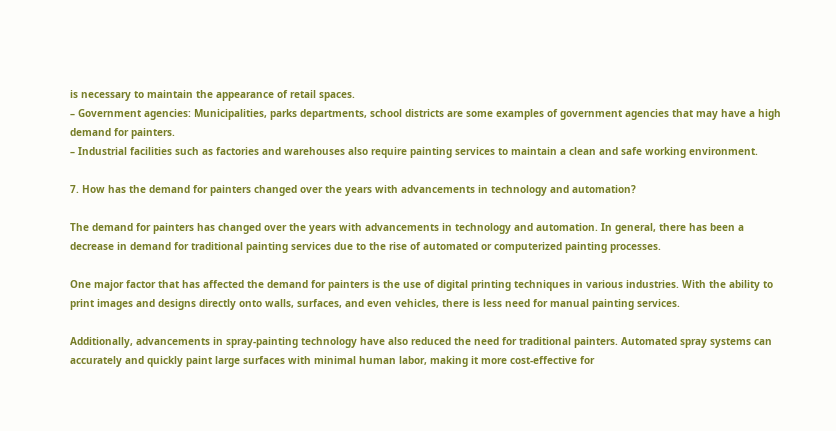is necessary to maintain the appearance of retail spaces.
– Government agencies: Municipalities, parks departments, school districts are some examples of government agencies that may have a high demand for painters.
– Industrial facilities such as factories and warehouses also require painting services to maintain a clean and safe working environment.

7. How has the demand for painters changed over the years with advancements in technology and automation?

The demand for painters has changed over the years with advancements in technology and automation. In general, there has been a decrease in demand for traditional painting services due to the rise of automated or computerized painting processes.

One major factor that has affected the demand for painters is the use of digital printing techniques in various industries. With the ability to print images and designs directly onto walls, surfaces, and even vehicles, there is less need for manual painting services.

Additionally, advancements in spray-painting technology have also reduced the need for traditional painters. Automated spray systems can accurately and quickly paint large surfaces with minimal human labor, making it more cost-effective for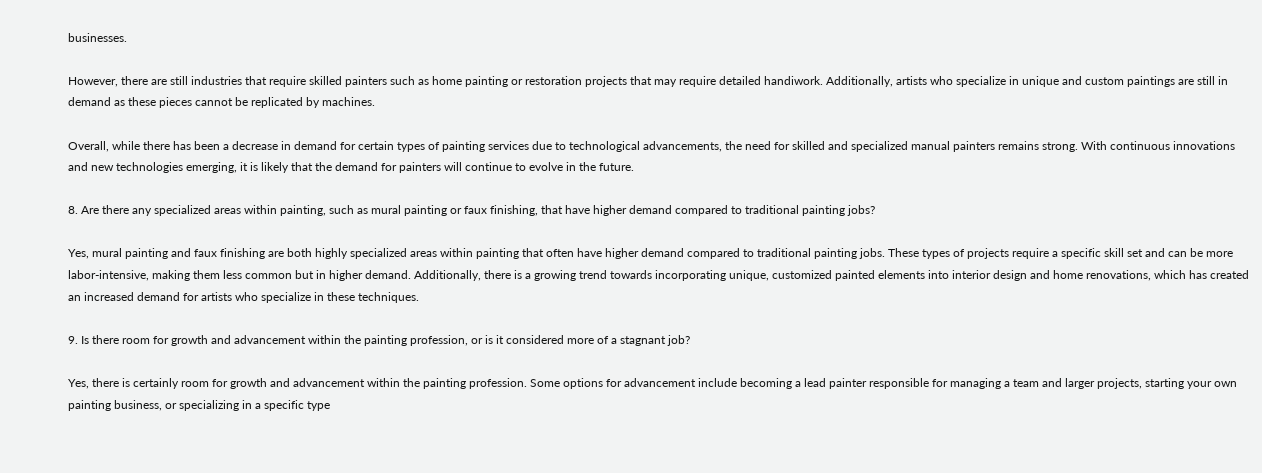businesses.

However, there are still industries that require skilled painters such as home painting or restoration projects that may require detailed handiwork. Additionally, artists who specialize in unique and custom paintings are still in demand as these pieces cannot be replicated by machines.

Overall, while there has been a decrease in demand for certain types of painting services due to technological advancements, the need for skilled and specialized manual painters remains strong. With continuous innovations and new technologies emerging, it is likely that the demand for painters will continue to evolve in the future.

8. Are there any specialized areas within painting, such as mural painting or faux finishing, that have higher demand compared to traditional painting jobs?

Yes, mural painting and faux finishing are both highly specialized areas within painting that often have higher demand compared to traditional painting jobs. These types of projects require a specific skill set and can be more labor-intensive, making them less common but in higher demand. Additionally, there is a growing trend towards incorporating unique, customized painted elements into interior design and home renovations, which has created an increased demand for artists who specialize in these techniques.

9. Is there room for growth and advancement within the painting profession, or is it considered more of a stagnant job?

Yes, there is certainly room for growth and advancement within the painting profession. Some options for advancement include becoming a lead painter responsible for managing a team and larger projects, starting your own painting business, or specializing in a specific type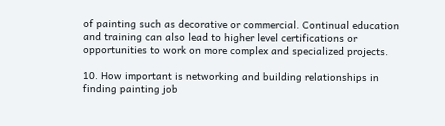of painting such as decorative or commercial. Continual education and training can also lead to higher level certifications or opportunities to work on more complex and specialized projects.

10. How important is networking and building relationships in finding painting job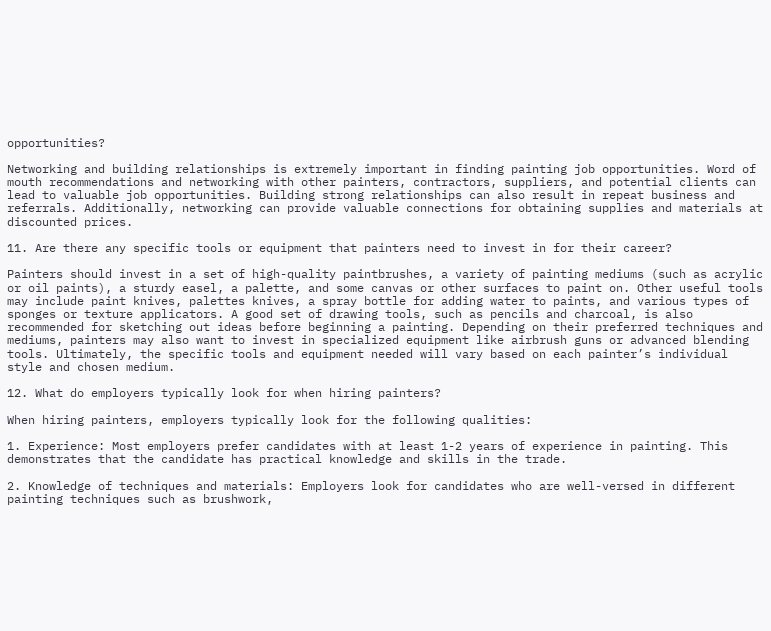opportunities?

Networking and building relationships is extremely important in finding painting job opportunities. Word of mouth recommendations and networking with other painters, contractors, suppliers, and potential clients can lead to valuable job opportunities. Building strong relationships can also result in repeat business and referrals. Additionally, networking can provide valuable connections for obtaining supplies and materials at discounted prices.

11. Are there any specific tools or equipment that painters need to invest in for their career?

Painters should invest in a set of high-quality paintbrushes, a variety of painting mediums (such as acrylic or oil paints), a sturdy easel, a palette, and some canvas or other surfaces to paint on. Other useful tools may include paint knives, palettes knives, a spray bottle for adding water to paints, and various types of sponges or texture applicators. A good set of drawing tools, such as pencils and charcoal, is also recommended for sketching out ideas before beginning a painting. Depending on their preferred techniques and mediums, painters may also want to invest in specialized equipment like airbrush guns or advanced blending tools. Ultimately, the specific tools and equipment needed will vary based on each painter’s individual style and chosen medium.

12. What do employers typically look for when hiring painters?

When hiring painters, employers typically look for the following qualities:

1. Experience: Most employers prefer candidates with at least 1-2 years of experience in painting. This demonstrates that the candidate has practical knowledge and skills in the trade.

2. Knowledge of techniques and materials: Employers look for candidates who are well-versed in different painting techniques such as brushwork,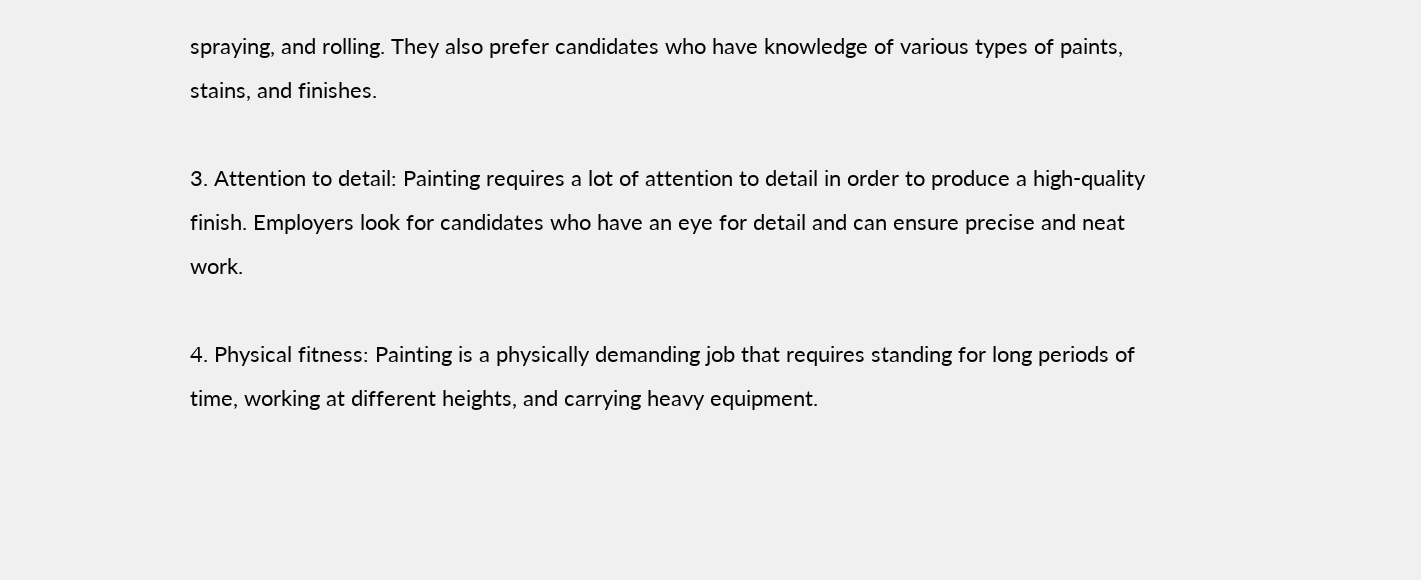spraying, and rolling. They also prefer candidates who have knowledge of various types of paints, stains, and finishes.

3. Attention to detail: Painting requires a lot of attention to detail in order to produce a high-quality finish. Employers look for candidates who have an eye for detail and can ensure precise and neat work.

4. Physical fitness: Painting is a physically demanding job that requires standing for long periods of time, working at different heights, and carrying heavy equipment.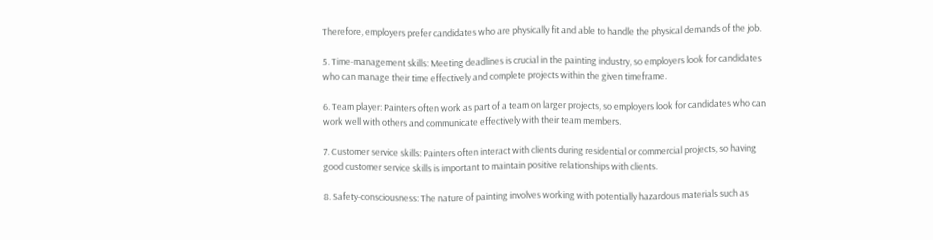Therefore, employers prefer candidates who are physically fit and able to handle the physical demands of the job.

5. Time-management skills: Meeting deadlines is crucial in the painting industry, so employers look for candidates who can manage their time effectively and complete projects within the given timeframe.

6. Team player: Painters often work as part of a team on larger projects, so employers look for candidates who can work well with others and communicate effectively with their team members.

7. Customer service skills: Painters often interact with clients during residential or commercial projects, so having good customer service skills is important to maintain positive relationships with clients.

8. Safety-consciousness: The nature of painting involves working with potentially hazardous materials such as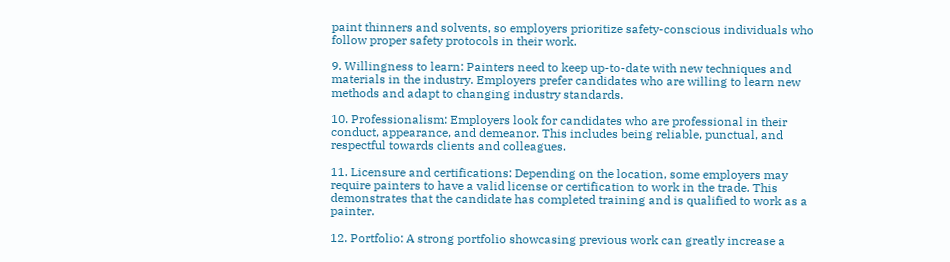paint thinners and solvents, so employers prioritize safety-conscious individuals who follow proper safety protocols in their work.

9. Willingness to learn: Painters need to keep up-to-date with new techniques and materials in the industry. Employers prefer candidates who are willing to learn new methods and adapt to changing industry standards.

10. Professionalism: Employers look for candidates who are professional in their conduct, appearance, and demeanor. This includes being reliable, punctual, and respectful towards clients and colleagues.

11. Licensure and certifications: Depending on the location, some employers may require painters to have a valid license or certification to work in the trade. This demonstrates that the candidate has completed training and is qualified to work as a painter.

12. Portfolio: A strong portfolio showcasing previous work can greatly increase a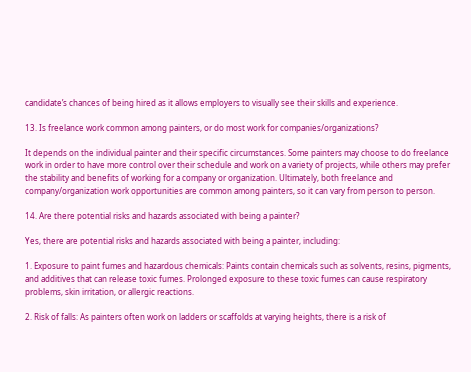candidate’s chances of being hired as it allows employers to visually see their skills and experience.

13. Is freelance work common among painters, or do most work for companies/organizations?

It depends on the individual painter and their specific circumstances. Some painters may choose to do freelance work in order to have more control over their schedule and work on a variety of projects, while others may prefer the stability and benefits of working for a company or organization. Ultimately, both freelance and company/organization work opportunities are common among painters, so it can vary from person to person.

14. Are there potential risks and hazards associated with being a painter?

Yes, there are potential risks and hazards associated with being a painter, including:

1. Exposure to paint fumes and hazardous chemicals: Paints contain chemicals such as solvents, resins, pigments, and additives that can release toxic fumes. Prolonged exposure to these toxic fumes can cause respiratory problems, skin irritation, or allergic reactions.

2. Risk of falls: As painters often work on ladders or scaffolds at varying heights, there is a risk of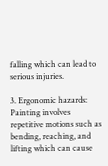falling which can lead to serious injuries.

3. Ergonomic hazards: Painting involves repetitive motions such as bending, reaching, and lifting which can cause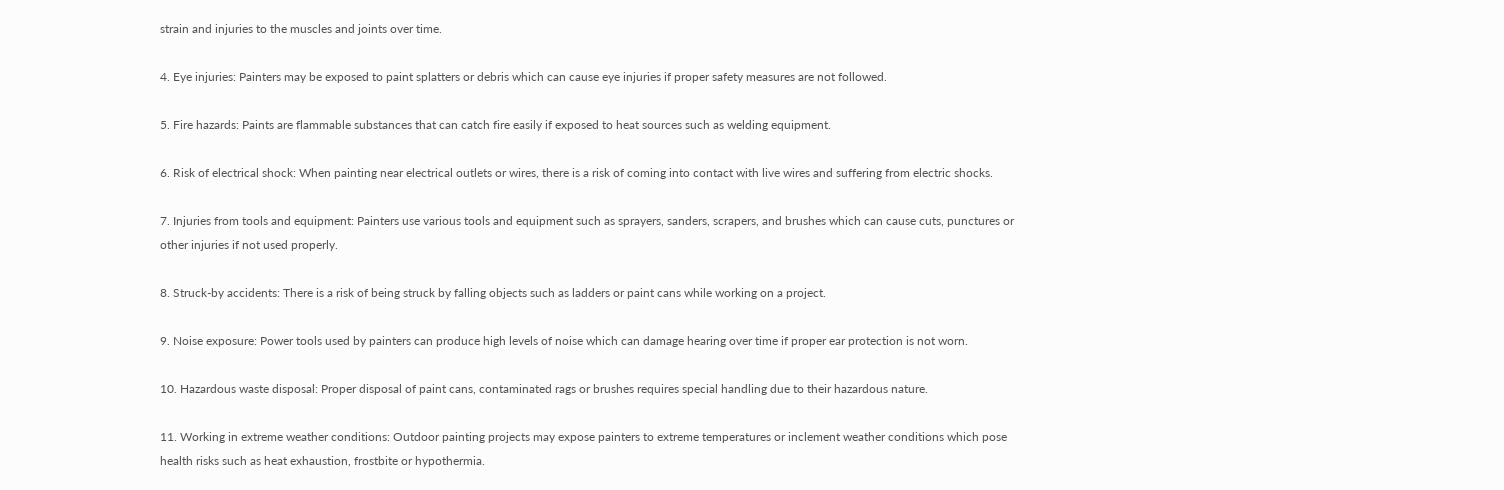strain and injuries to the muscles and joints over time.

4. Eye injuries: Painters may be exposed to paint splatters or debris which can cause eye injuries if proper safety measures are not followed.

5. Fire hazards: Paints are flammable substances that can catch fire easily if exposed to heat sources such as welding equipment.

6. Risk of electrical shock: When painting near electrical outlets or wires, there is a risk of coming into contact with live wires and suffering from electric shocks.

7. Injuries from tools and equipment: Painters use various tools and equipment such as sprayers, sanders, scrapers, and brushes which can cause cuts, punctures or other injuries if not used properly.

8. Struck-by accidents: There is a risk of being struck by falling objects such as ladders or paint cans while working on a project.

9. Noise exposure: Power tools used by painters can produce high levels of noise which can damage hearing over time if proper ear protection is not worn.

10. Hazardous waste disposal: Proper disposal of paint cans, contaminated rags or brushes requires special handling due to their hazardous nature.

11. Working in extreme weather conditions: Outdoor painting projects may expose painters to extreme temperatures or inclement weather conditions which pose health risks such as heat exhaustion, frostbite or hypothermia.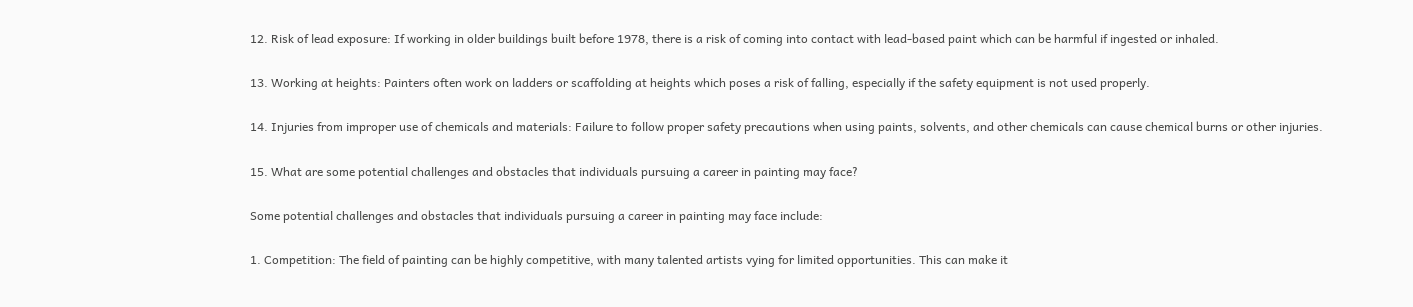12. Risk of lead exposure: If working in older buildings built before 1978, there is a risk of coming into contact with lead-based paint which can be harmful if ingested or inhaled.

13. Working at heights: Painters often work on ladders or scaffolding at heights which poses a risk of falling, especially if the safety equipment is not used properly.

14. Injuries from improper use of chemicals and materials: Failure to follow proper safety precautions when using paints, solvents, and other chemicals can cause chemical burns or other injuries.

15. What are some potential challenges and obstacles that individuals pursuing a career in painting may face?

Some potential challenges and obstacles that individuals pursuing a career in painting may face include:

1. Competition: The field of painting can be highly competitive, with many talented artists vying for limited opportunities. This can make it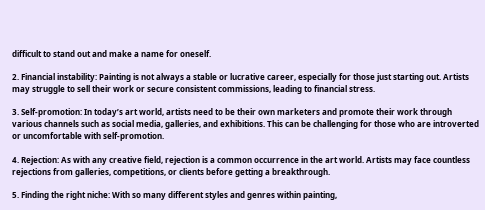difficult to stand out and make a name for oneself.

2. Financial instability: Painting is not always a stable or lucrative career, especially for those just starting out. Artists may struggle to sell their work or secure consistent commissions, leading to financial stress.

3. Self-promotion: In today’s art world, artists need to be their own marketers and promote their work through various channels such as social media, galleries, and exhibitions. This can be challenging for those who are introverted or uncomfortable with self-promotion.

4. Rejection: As with any creative field, rejection is a common occurrence in the art world. Artists may face countless rejections from galleries, competitions, or clients before getting a breakthrough.

5. Finding the right niche: With so many different styles and genres within painting,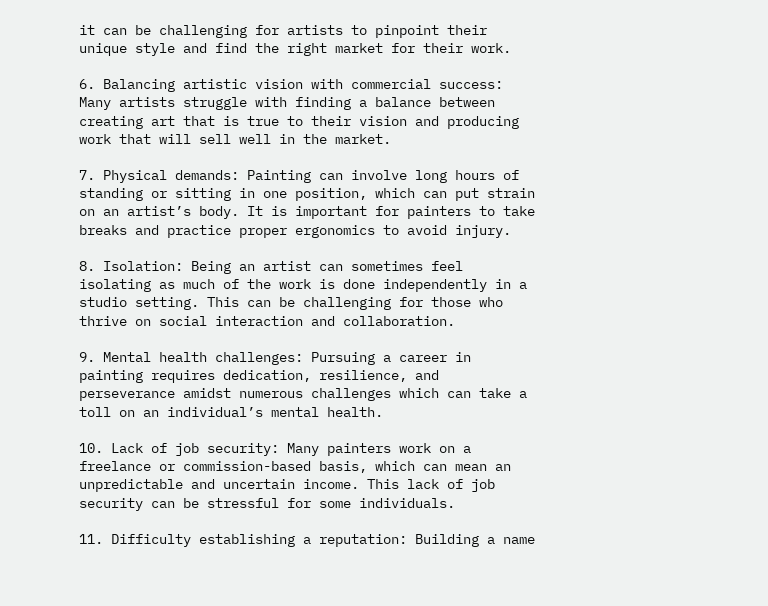it can be challenging for artists to pinpoint their unique style and find the right market for their work.

6. Balancing artistic vision with commercial success: Many artists struggle with finding a balance between creating art that is true to their vision and producing work that will sell well in the market.

7. Physical demands: Painting can involve long hours of standing or sitting in one position, which can put strain on an artist’s body. It is important for painters to take breaks and practice proper ergonomics to avoid injury.

8. Isolation: Being an artist can sometimes feel isolating as much of the work is done independently in a studio setting. This can be challenging for those who thrive on social interaction and collaboration.

9. Mental health challenges: Pursuing a career in painting requires dedication, resilience, and perseverance amidst numerous challenges which can take a toll on an individual’s mental health.

10. Lack of job security: Many painters work on a freelance or commission-based basis, which can mean an unpredictable and uncertain income. This lack of job security can be stressful for some individuals.

11. Difficulty establishing a reputation: Building a name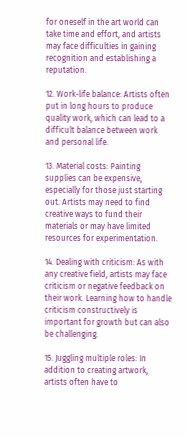for oneself in the art world can take time and effort, and artists may face difficulties in gaining recognition and establishing a reputation.

12. Work-life balance: Artists often put in long hours to produce quality work, which can lead to a difficult balance between work and personal life.

13. Material costs: Painting supplies can be expensive, especially for those just starting out. Artists may need to find creative ways to fund their materials or may have limited resources for experimentation.

14. Dealing with criticism: As with any creative field, artists may face criticism or negative feedback on their work. Learning how to handle criticism constructively is important for growth but can also be challenging.

15. Juggling multiple roles: In addition to creating artwork, artists often have to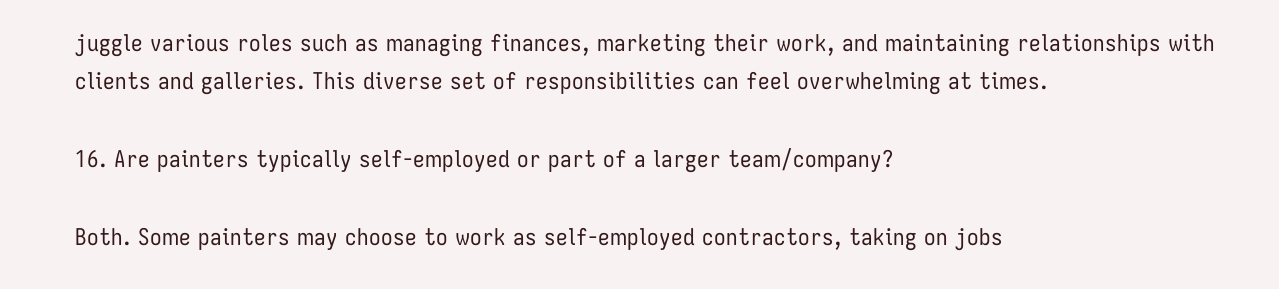juggle various roles such as managing finances, marketing their work, and maintaining relationships with clients and galleries. This diverse set of responsibilities can feel overwhelming at times.

16. Are painters typically self-employed or part of a larger team/company?

Both. Some painters may choose to work as self-employed contractors, taking on jobs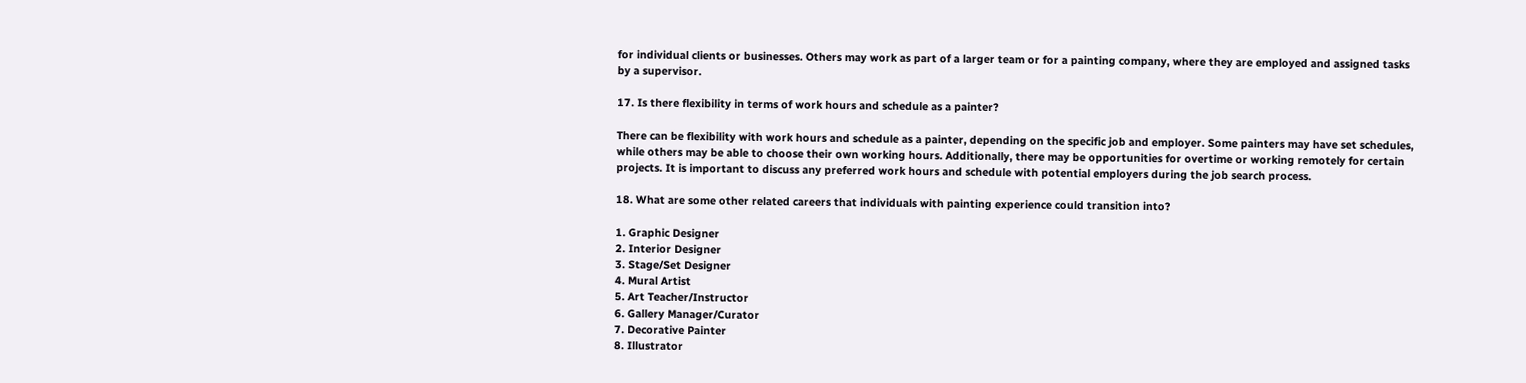for individual clients or businesses. Others may work as part of a larger team or for a painting company, where they are employed and assigned tasks by a supervisor.

17. Is there flexibility in terms of work hours and schedule as a painter?

There can be flexibility with work hours and schedule as a painter, depending on the specific job and employer. Some painters may have set schedules, while others may be able to choose their own working hours. Additionally, there may be opportunities for overtime or working remotely for certain projects. It is important to discuss any preferred work hours and schedule with potential employers during the job search process.

18. What are some other related careers that individuals with painting experience could transition into?

1. Graphic Designer
2. Interior Designer
3. Stage/Set Designer
4. Mural Artist
5. Art Teacher/Instructor
6. Gallery Manager/Curator
7. Decorative Painter
8. Illustrator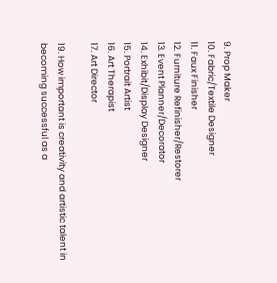9. Prop Maker
10. Fabric/Textile Designer
11. Faux Finisher
12. Furniture Refinisher/Restorer
13. Event Planner/Decorator
14. Exhibit/Display Designer
15. Portrait Artist
16. Art Therapist
17. Art Director

19. How important is creativity and artistic talent in becoming successful as a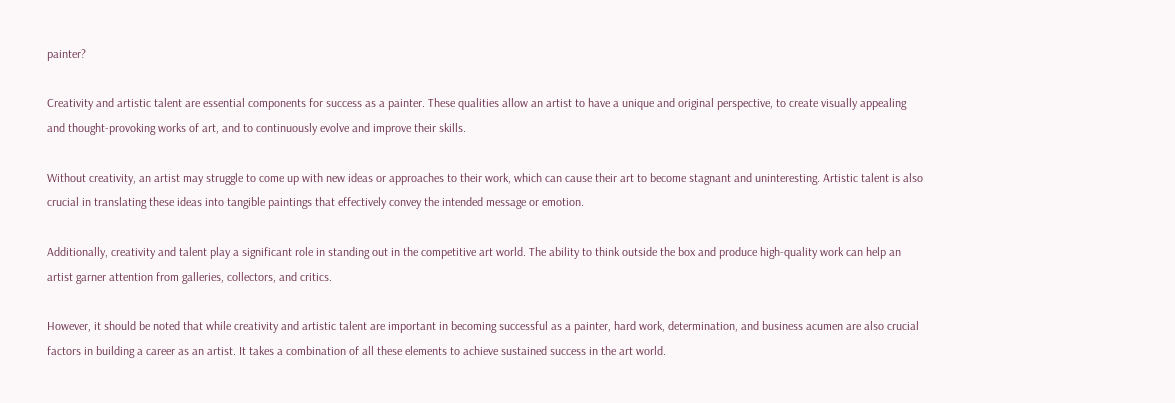painter?

Creativity and artistic talent are essential components for success as a painter. These qualities allow an artist to have a unique and original perspective, to create visually appealing and thought-provoking works of art, and to continuously evolve and improve their skills.

Without creativity, an artist may struggle to come up with new ideas or approaches to their work, which can cause their art to become stagnant and uninteresting. Artistic talent is also crucial in translating these ideas into tangible paintings that effectively convey the intended message or emotion.

Additionally, creativity and talent play a significant role in standing out in the competitive art world. The ability to think outside the box and produce high-quality work can help an artist garner attention from galleries, collectors, and critics.

However, it should be noted that while creativity and artistic talent are important in becoming successful as a painter, hard work, determination, and business acumen are also crucial factors in building a career as an artist. It takes a combination of all these elements to achieve sustained success in the art world.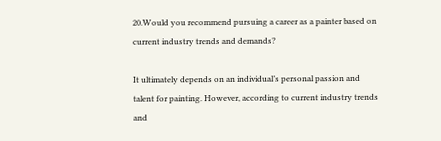20.Would you recommend pursuing a career as a painter based on current industry trends and demands?

It ultimately depends on an individual’s personal passion and talent for painting. However, according to current industry trends and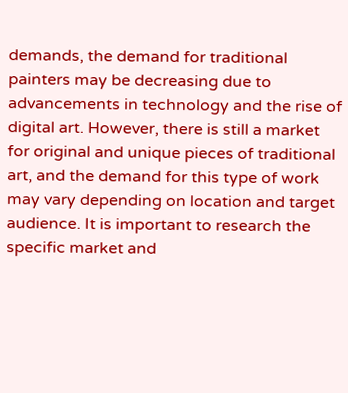demands, the demand for traditional painters may be decreasing due to advancements in technology and the rise of digital art. However, there is still a market for original and unique pieces of traditional art, and the demand for this type of work may vary depending on location and target audience. It is important to research the specific market and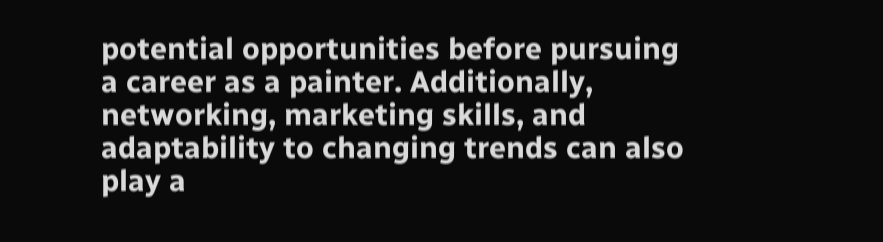potential opportunities before pursuing a career as a painter. Additionally, networking, marketing skills, and adaptability to changing trends can also play a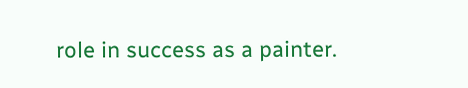role in success as a painter.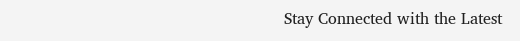Stay Connected with the Latest